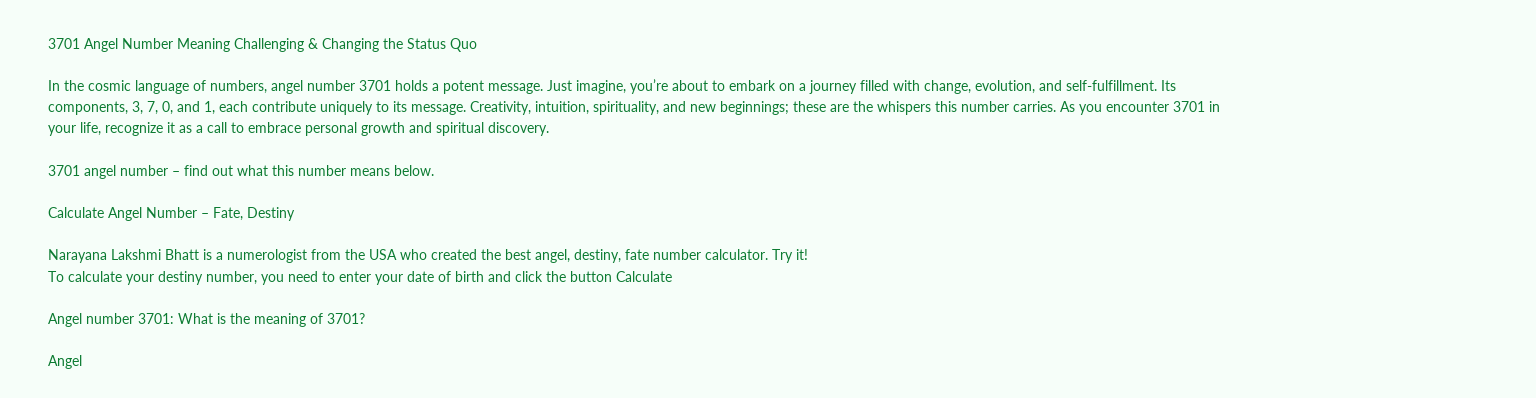3701 Angel Number Meaning Challenging & Changing the Status Quo

In the cosmic language of numbers, angel number 3701 holds a potent message. Just imagine, you’re about to embark on a journey filled with change, evolution, and self-fulfillment. Its components, 3, 7, 0, and 1, each contribute uniquely to its message. Creativity, intuition, spirituality, and new beginnings; these are the whispers this number carries. As you encounter 3701 in your life, recognize it as a call to embrace personal growth and spiritual discovery.

3701 angel number – find out what this number means below.

Calculate Angel Number – Fate, Destiny

Narayana Lakshmi Bhatt is a numerologist from the USA who created the best angel, destiny, fate number calculator. Try it!
To calculate your destiny number, you need to enter your date of birth and click the button Calculate

Angel number 3701: What is the meaning of 3701?

Angel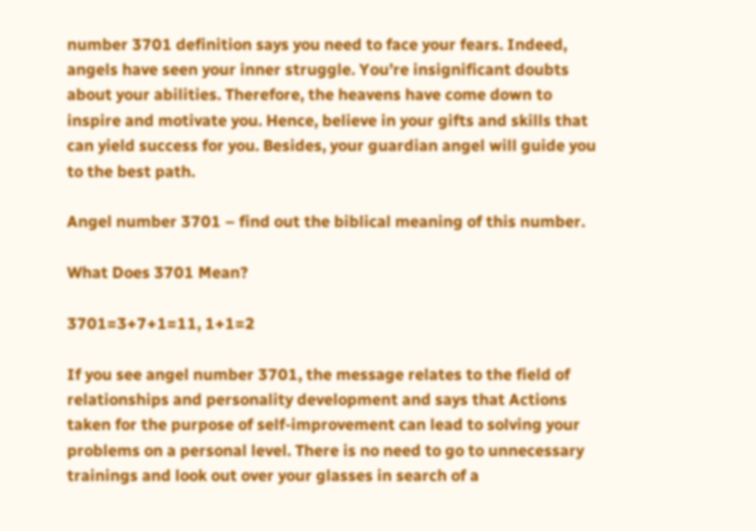number 3701 definition says you need to face your fears. Indeed, angels have seen your inner struggle. You’re insignificant doubts about your abilities. Therefore, the heavens have come down to inspire and motivate you. Hence, believe in your gifts and skills that can yield success for you. Besides, your guardian angel will guide you to the best path.

Angel number 3701 – find out the biblical meaning of this number.

What Does 3701 Mean?

3701=3+7+1=11, 1+1=2

If you see angel number 3701, the message relates to the field of relationships and personality development and says that Actions taken for the purpose of self-improvement can lead to solving your problems on a personal level. There is no need to go to unnecessary trainings and look out over your glasses in search of a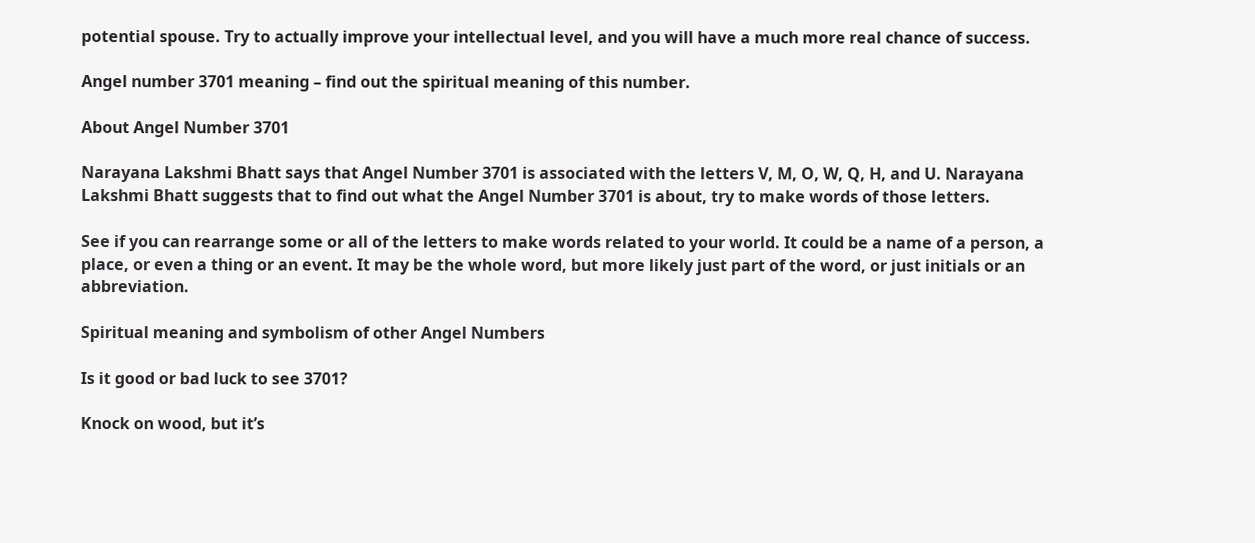potential spouse. Try to actually improve your intellectual level, and you will have a much more real chance of success.

Angel number 3701 meaning – find out the spiritual meaning of this number.

About Angel Number 3701

Narayana Lakshmi Bhatt says that Angel Number 3701 is associated with the letters V, M, O, W, Q, H, and U. Narayana Lakshmi Bhatt suggests that to find out what the Angel Number 3701 is about, try to make words of those letters.

See if you can rearrange some or all of the letters to make words related to your world. It could be a name of a person, a place, or even a thing or an event. It may be the whole word, but more likely just part of the word, or just initials or an abbreviation.

Spiritual meaning and symbolism of other Angel Numbers

Is it good or bad luck to see 3701?

Knock on wood, but it’s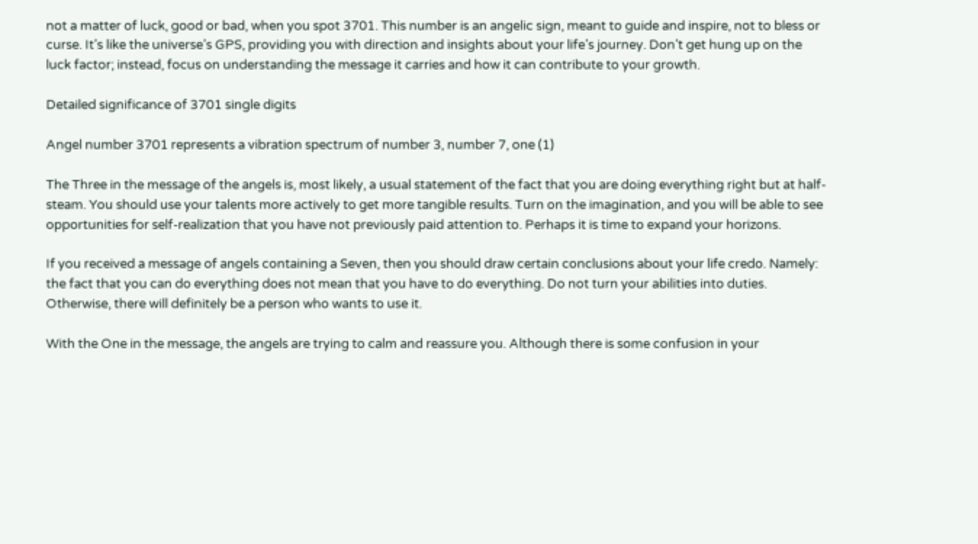not a matter of luck, good or bad, when you spot 3701. This number is an angelic sign, meant to guide and inspire, not to bless or curse. It’s like the universe’s GPS, providing you with direction and insights about your life’s journey. Don’t get hung up on the luck factor; instead, focus on understanding the message it carries and how it can contribute to your growth.

Detailed significance of 3701 single digits

Angel number 3701 represents a vibration spectrum of number 3, number 7, one (1)

The Three in the message of the angels is, most likely, a usual statement of the fact that you are doing everything right but at half-steam. You should use your talents more actively to get more tangible results. Turn on the imagination, and you will be able to see opportunities for self-realization that you have not previously paid attention to. Perhaps it is time to expand your horizons.

If you received a message of angels containing a Seven, then you should draw certain conclusions about your life credo. Namely: the fact that you can do everything does not mean that you have to do everything. Do not turn your abilities into duties. Otherwise, there will definitely be a person who wants to use it.

With the One in the message, the angels are trying to calm and reassure you. Although there is some confusion in your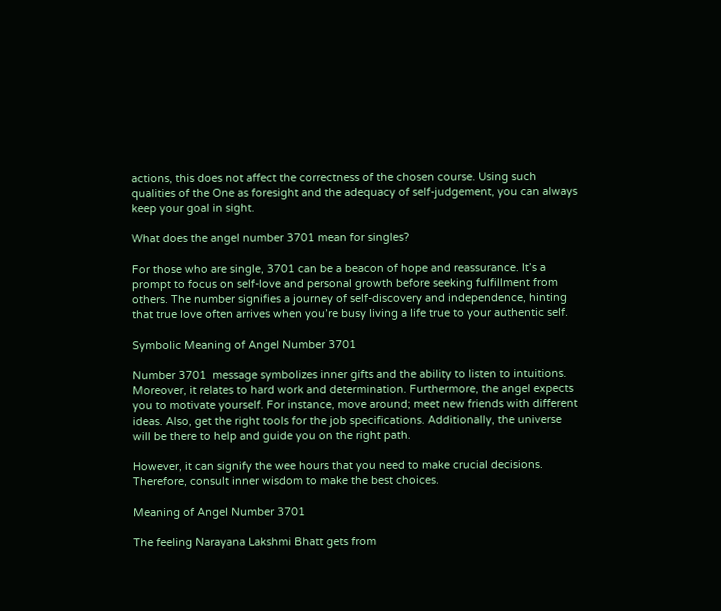actions, this does not affect the correctness of the chosen course. Using such qualities of the One as foresight and the adequacy of self-judgement, you can always keep your goal in sight.

What does the angel number 3701 mean for singles?

For those who are single, 3701 can be a beacon of hope and reassurance. It’s a prompt to focus on self-love and personal growth before seeking fulfillment from others. The number signifies a journey of self-discovery and independence, hinting that true love often arrives when you’re busy living a life true to your authentic self.

Symbolic Meaning of Angel Number 3701

Number 3701  message symbolizes inner gifts and the ability to listen to intuitions. Moreover, it relates to hard work and determination. Furthermore, the angel expects you to motivate yourself. For instance, move around; meet new friends with different ideas. Also, get the right tools for the job specifications. Additionally, the universe will be there to help and guide you on the right path.

However, it can signify the wee hours that you need to make crucial decisions. Therefore, consult inner wisdom to make the best choices.

Meaning of Angel Number 3701

The feeling Narayana Lakshmi Bhatt gets from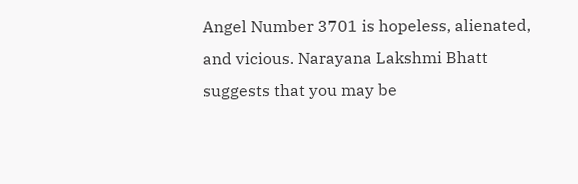Angel Number 3701 is hopeless, alienated, and vicious. Narayana Lakshmi Bhatt suggests that you may be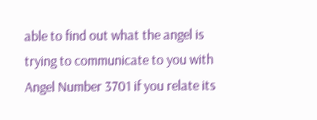able to find out what the angel is trying to communicate to you with Angel Number 3701 if you relate its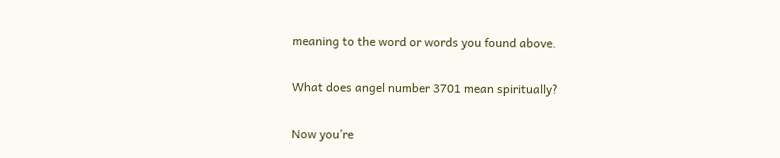meaning to the word or words you found above.

What does angel number 3701 mean spiritually?

Now you’re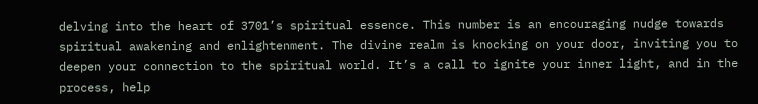delving into the heart of 3701’s spiritual essence. This number is an encouraging nudge towards spiritual awakening and enlightenment. The divine realm is knocking on your door, inviting you to deepen your connection to the spiritual world. It’s a call to ignite your inner light, and in the process, help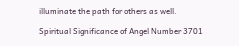illuminate the path for others as well.

Spiritual Significance of Angel Number 3701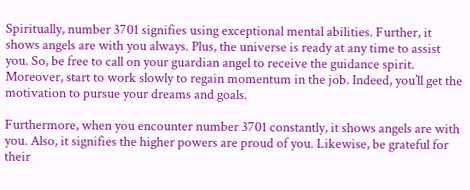Spiritually, number 3701 signifies using exceptional mental abilities. Further, it shows angels are with you always. Plus, the universe is ready at any time to assist you. So, be free to call on your guardian angel to receive the guidance spirit. Moreover, start to work slowly to regain momentum in the job. Indeed, you’ll get the motivation to pursue your dreams and goals.

Furthermore, when you encounter number 3701 constantly, it shows angels are with you. Also, it signifies the higher powers are proud of you. Likewise, be grateful for their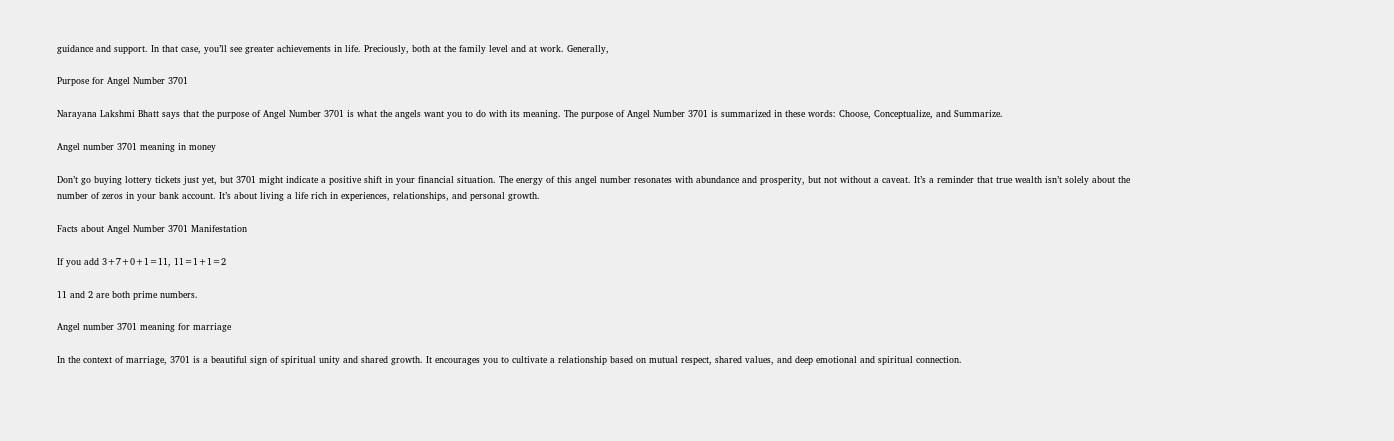guidance and support. In that case, you’ll see greater achievements in life. Preciously, both at the family level and at work. Generally,

Purpose for Angel Number 3701

Narayana Lakshmi Bhatt says that the purpose of Angel Number 3701 is what the angels want you to do with its meaning. The purpose of Angel Number 3701 is summarized in these words: Choose, Conceptualize, and Summarize.

Angel number 3701 meaning in money

Don’t go buying lottery tickets just yet, but 3701 might indicate a positive shift in your financial situation. The energy of this angel number resonates with abundance and prosperity, but not without a caveat. It’s a reminder that true wealth isn’t solely about the number of zeros in your bank account. It’s about living a life rich in experiences, relationships, and personal growth.

Facts about Angel Number 3701 Manifestation

If you add 3+7+0+1=11, 11=1+1=2

11 and 2 are both prime numbers.

Angel number 3701 meaning for marriage

In the context of marriage, 3701 is a beautiful sign of spiritual unity and shared growth. It encourages you to cultivate a relationship based on mutual respect, shared values, and deep emotional and spiritual connection.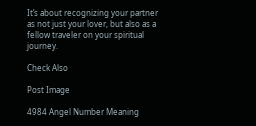It’s about recognizing your partner as not just your lover, but also as a fellow traveler on your spiritual journey.

Check Also

Post Image

4984 Angel Number Meaning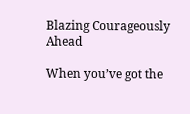Blazing Courageously Ahead

When you’ve got the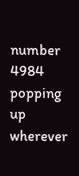number 4984 popping up wherever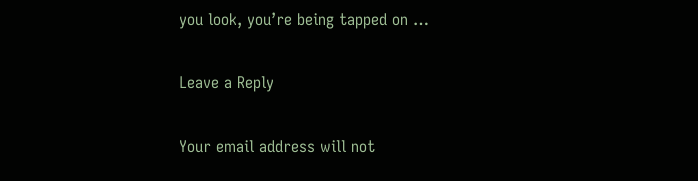you look, you’re being tapped on …

Leave a Reply

Your email address will not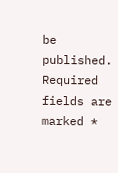be published. Required fields are marked *